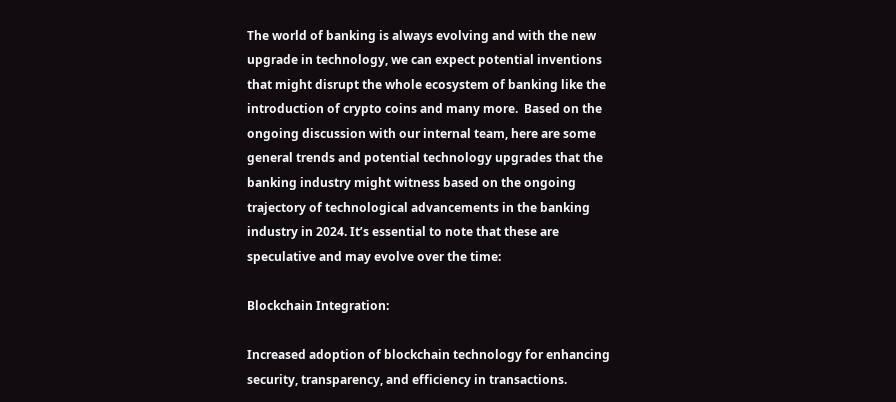The world of banking is always evolving and with the new upgrade in technology, we can expect potential inventions that might disrupt the whole ecosystem of banking like the introduction of crypto coins and many more.  Based on the ongoing discussion with our internal team, here are some general trends and potential technology upgrades that the banking industry might witness based on the ongoing trajectory of technological advancements in the banking industry in 2024. It’s essential to note that these are speculative and may evolve over the time:

Blockchain Integration:

Increased adoption of blockchain technology for enhancing security, transparency, and efficiency in transactions.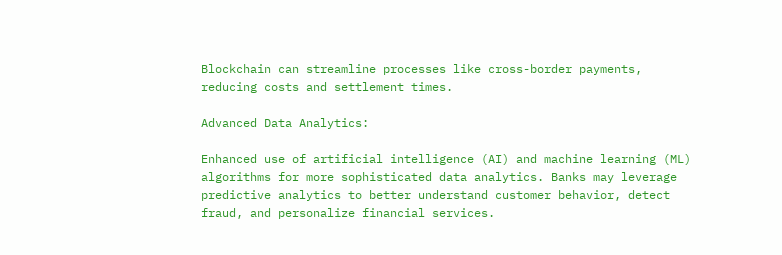Blockchain can streamline processes like cross-border payments, reducing costs and settlement times.

Advanced Data Analytics:

Enhanced use of artificial intelligence (AI) and machine learning (ML) algorithms for more sophisticated data analytics. Banks may leverage predictive analytics to better understand customer behavior, detect fraud, and personalize financial services.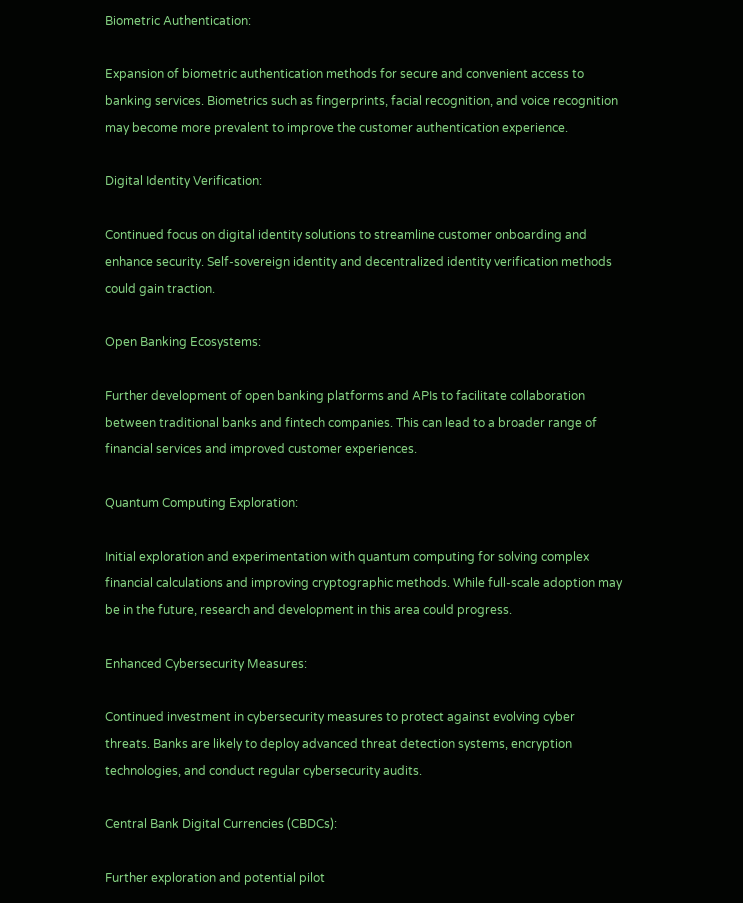Biometric Authentication:

Expansion of biometric authentication methods for secure and convenient access to banking services. Biometrics such as fingerprints, facial recognition, and voice recognition may become more prevalent to improve the customer authentication experience.

Digital Identity Verification:

Continued focus on digital identity solutions to streamline customer onboarding and enhance security. Self-sovereign identity and decentralized identity verification methods could gain traction.

Open Banking Ecosystems:

Further development of open banking platforms and APIs to facilitate collaboration between traditional banks and fintech companies. This can lead to a broader range of financial services and improved customer experiences.

Quantum Computing Exploration:

Initial exploration and experimentation with quantum computing for solving complex financial calculations and improving cryptographic methods. While full-scale adoption may be in the future, research and development in this area could progress.

Enhanced Cybersecurity Measures:

Continued investment in cybersecurity measures to protect against evolving cyber threats. Banks are likely to deploy advanced threat detection systems, encryption technologies, and conduct regular cybersecurity audits.

Central Bank Digital Currencies (CBDCs):

Further exploration and potential pilot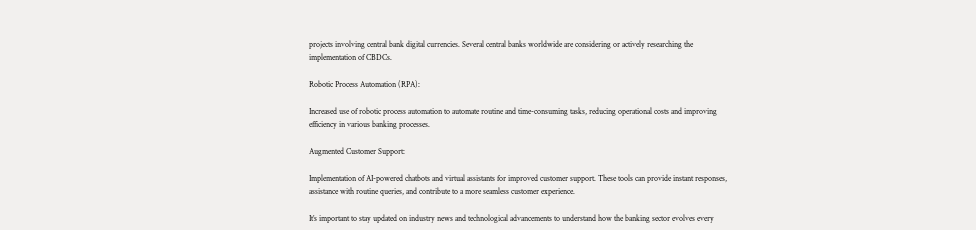projects involving central bank digital currencies. Several central banks worldwide are considering or actively researching the implementation of CBDCs.

Robotic Process Automation (RPA):

Increased use of robotic process automation to automate routine and time-consuming tasks, reducing operational costs and improving efficiency in various banking processes.

Augmented Customer Support:

Implementation of AI-powered chatbots and virtual assistants for improved customer support. These tools can provide instant responses, assistance with routine queries, and contribute to a more seamless customer experience.

It’s important to stay updated on industry news and technological advancements to understand how the banking sector evolves every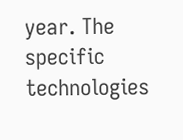year. The specific technologies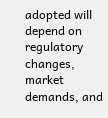adopted will depend on regulatory changes, market demands, and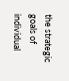the strategic goals of individual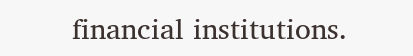financial institutions.